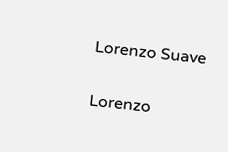Lorenzo Suave

Lorenzo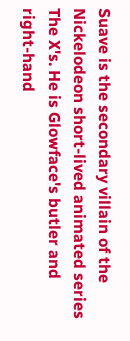Suave is the secondary villain of the Nickelodeon short-lived animated series The X's. He is Glowface's butler and right-hand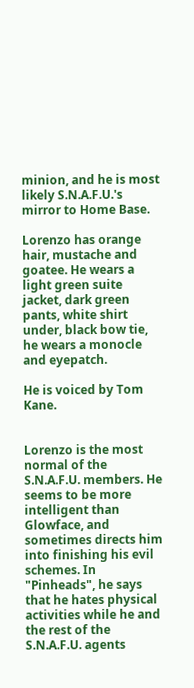minion, and he is most likely S.N.A.F.U.'s mirror to Home Base.

Lorenzo has orange hair, mustache and goatee. He wears a light green suite jacket, dark green pants, white shirt under, black bow tie, he wears a monocle and eyepatch.

He is voiced by Tom Kane.


Lorenzo is the most normal of the S.N.A.F.U. members. He seems to be more intelligent than Glowface, and sometimes directs him into finishing his evil schemes. In "Pinheads", he says that he hates physical activities while he and the rest of the S.N.A.F.U. agents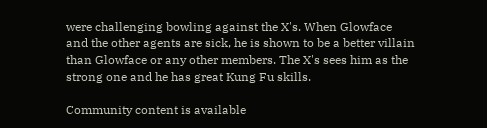were challenging bowling against the X's. When Glowface and the other agents are sick, he is shown to be a better villain than Glowface or any other members. The X's sees him as the strong one and he has great Kung Fu skills.

Community content is available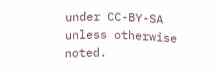under CC-BY-SA unless otherwise noted.